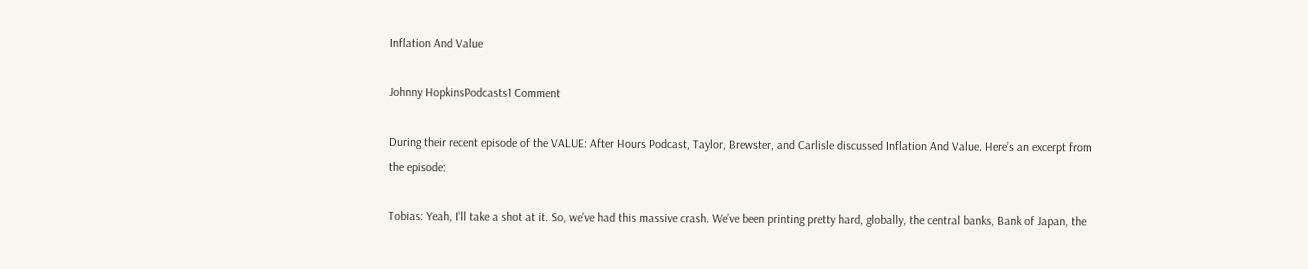Inflation And Value

Johnny HopkinsPodcasts1 Comment

During their recent episode of the VALUE: After Hours Podcast, Taylor, Brewster, and Carlisle discussed Inflation And Value. Here’s an excerpt from the episode:

Tobias: Yeah, I’ll take a shot at it. So, we’ve had this massive crash. We’ve been printing pretty hard, globally, the central banks, Bank of Japan, the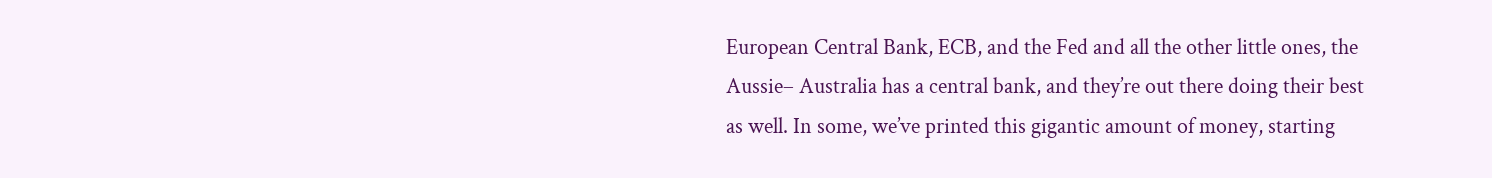European Central Bank, ECB, and the Fed and all the other little ones, the Aussie– Australia has a central bank, and they’re out there doing their best as well. In some, we’ve printed this gigantic amount of money, starting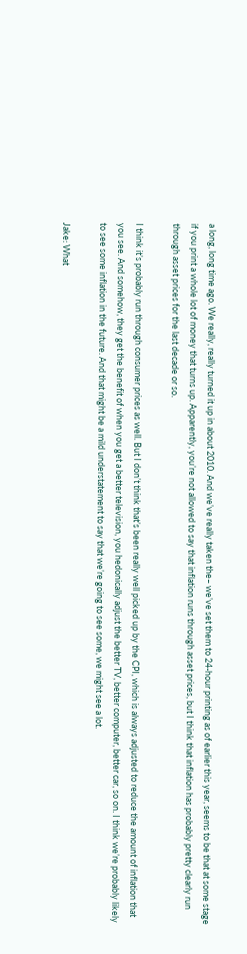a long, long time ago. We really, really turned it up in about 2010. And we’ve really taken the– we’ve set them to 24-hour printing as of earlier this year, seems to be that at some stage if you print a whole lot of money that turns up. Apparently, you’re not allowed to say that inflation runs through asset prices, but I think that inflation has probably pretty clearly run through asset prices for the last decade or so.

I think it’s probably run through consumer prices as well. But I don’t think that’s been really well picked up by the CPI, which is always adjusted to reduce the amount of inflation that you see. And somehow, they get the benefit of when you get a better television, you hedonically adjust the better TV, better computer, better car, so on. I think we’re probably likely to see some inflation in the future. And that might be a mild understatement to say that we’re going to see some, we might see a lot.

Jake: What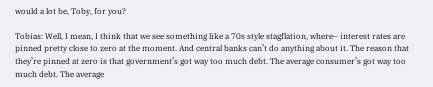would a lot be, Toby, for you?

Tobias: Well, I mean, I think that we see something like a 70s style stagflation, where– interest rates are pinned pretty close to zero at the moment. And central banks can’t do anything about it. The reason that they’re pinned at zero is that government’s got way too much debt. The average consumer’s got way too much debt. The average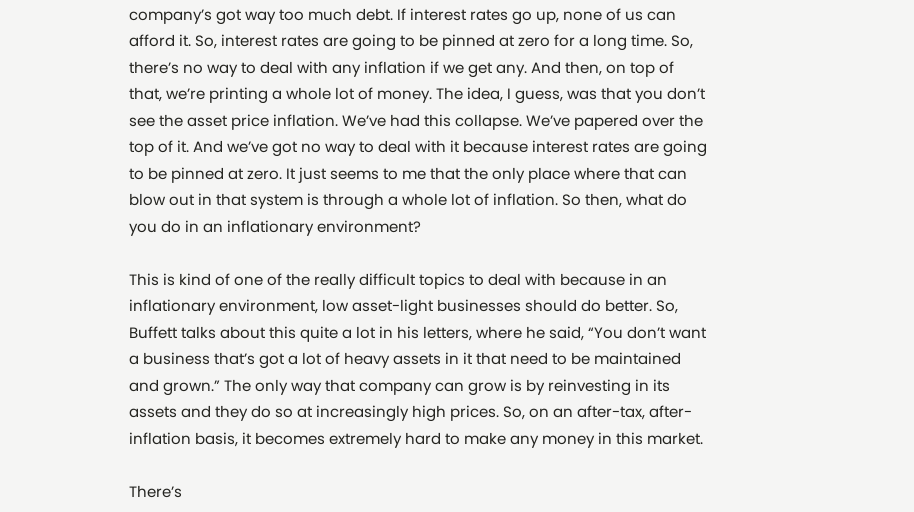company’s got way too much debt. If interest rates go up, none of us can afford it. So, interest rates are going to be pinned at zero for a long time. So, there’s no way to deal with any inflation if we get any. And then, on top of that, we’re printing a whole lot of money. The idea, I guess, was that you don’t see the asset price inflation. We’ve had this collapse. We’ve papered over the top of it. And we’ve got no way to deal with it because interest rates are going to be pinned at zero. It just seems to me that the only place where that can blow out in that system is through a whole lot of inflation. So then, what do you do in an inflationary environment?

This is kind of one of the really difficult topics to deal with because in an inflationary environment, low asset-light businesses should do better. So, Buffett talks about this quite a lot in his letters, where he said, “You don’t want a business that’s got a lot of heavy assets in it that need to be maintained and grown.” The only way that company can grow is by reinvesting in its assets and they do so at increasingly high prices. So, on an after-tax, after-inflation basis, it becomes extremely hard to make any money in this market.

There’s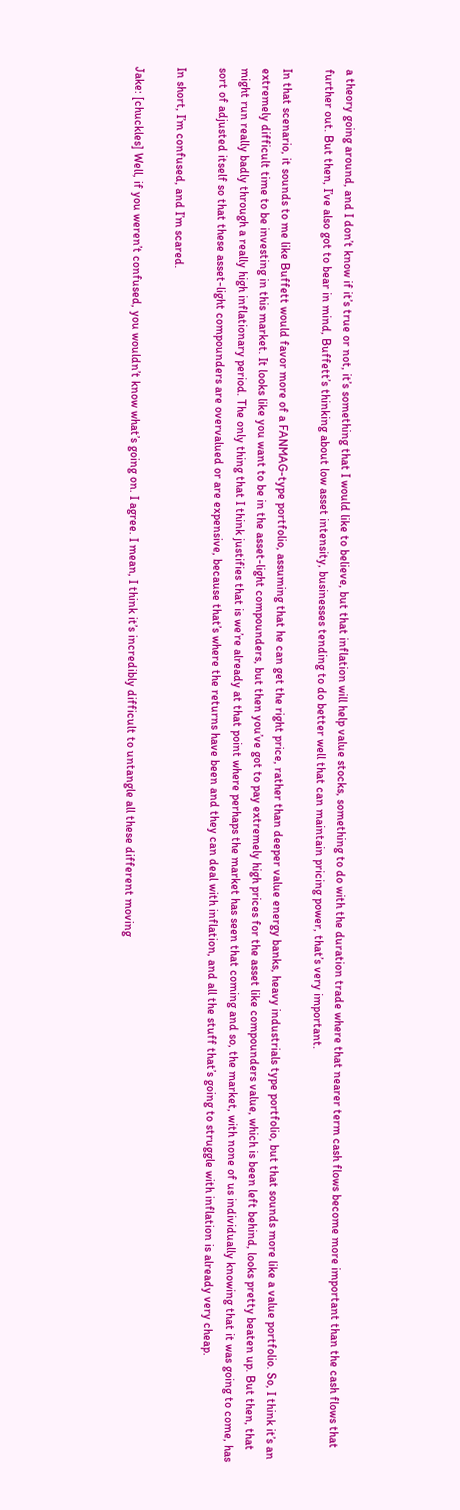a theory going around, and I don’t know if it’s true or not, it’s something that I would like to believe, but that inflation will help value stocks, something to do with the duration trade where that nearer term cash flows become more important than the cash flows that further out. But then, I’ve also got to bear in mind, Buffett’s thinking about low asset intensity, businesses tending to do better well that can maintain pricing power, that’s very important.

In that scenario, it sounds to me like Buffett would favor more of a FANMAG-type portfolio, assuming that he can get the right price, rather than deeper value energy banks, heavy industrials type portfolio, but that sounds more like a value portfolio. So, I think it’s an extremely difficult time to be investing in this market. It looks like you want to be in the asset-light compounders, but then you’ve got to pay extremely high prices for the asset like compounders value, which is been left behind, looks pretty beaten up. But then, that might run really badly through a really high inflationary period. The only thing that I think justifies that is we’re already at that point where perhaps the market has seen that coming and so, the market, with none of us individually knowing that it was going to come, has sort of adjusted itself so that these asset-light compounders are overvalued or are expensive, because that’s where the returns have been and they can deal with inflation, and all the stuff that’s going to struggle with inflation is already very cheap.

In short, I’m confused, and I’m scared.

Jake: [chuckles] Well, if you weren’t confused, you wouldn’t know what’s going on. I agree. I mean, I think it’s incredibly difficult to untangle all these different moving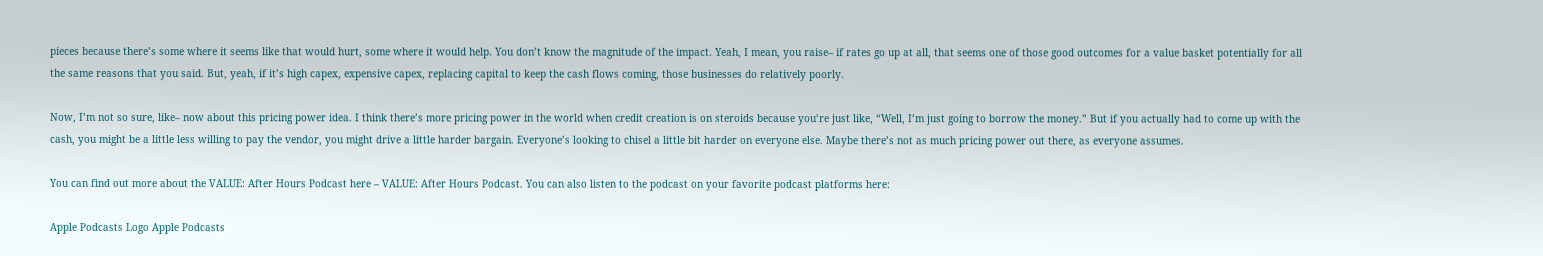pieces because there’s some where it seems like that would hurt, some where it would help. You don’t know the magnitude of the impact. Yeah, I mean, you raise– if rates go up at all, that seems one of those good outcomes for a value basket potentially for all the same reasons that you said. But, yeah, if it’s high capex, expensive capex, replacing capital to keep the cash flows coming, those businesses do relatively poorly.

Now, I’m not so sure, like– now about this pricing power idea. I think there’s more pricing power in the world when credit creation is on steroids because you’re just like, “Well, I’m just going to borrow the money.” But if you actually had to come up with the cash, you might be a little less willing to pay the vendor, you might drive a little harder bargain. Everyone’s looking to chisel a little bit harder on everyone else. Maybe there’s not as much pricing power out there, as everyone assumes.

You can find out more about the VALUE: After Hours Podcast here – VALUE: After Hours Podcast. You can also listen to the podcast on your favorite podcast platforms here:

Apple Podcasts Logo Apple Podcasts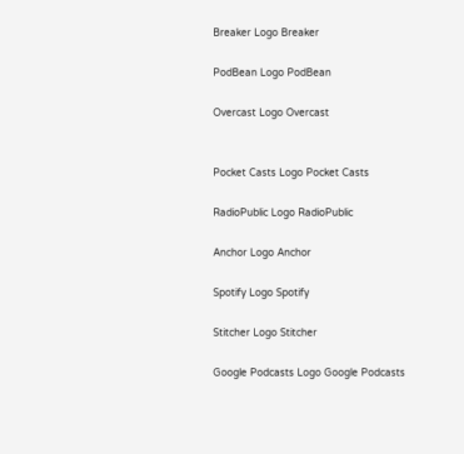Breaker Logo Breaker

PodBean Logo PodBean

Overcast Logo Overcast


Pocket Casts Logo Pocket Casts

RadioPublic Logo RadioPublic

Anchor Logo Anchor

Spotify Logo Spotify

Stitcher Logo Stitcher

Google Podcasts Logo Google Podcasts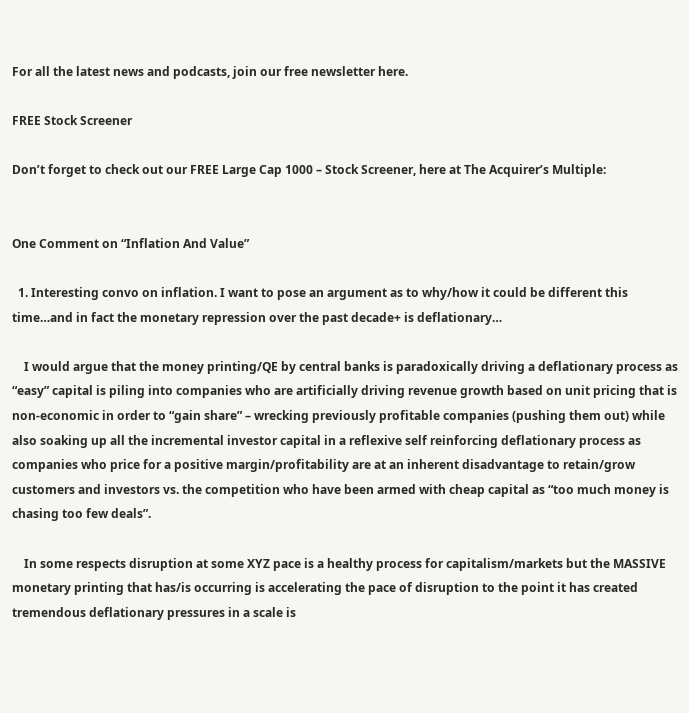For all the latest news and podcasts, join our free newsletter here.

FREE Stock Screener

Don’t forget to check out our FREE Large Cap 1000 – Stock Screener, here at The Acquirer’s Multiple:


One Comment on “Inflation And Value”

  1. Interesting convo on inflation. I want to pose an argument as to why/how it could be different this time…and in fact the monetary repression over the past decade+ is deflationary…

    I would argue that the money printing/QE by central banks is paradoxically driving a deflationary process as “easy” capital is piling into companies who are artificially driving revenue growth based on unit pricing that is non-economic in order to “gain share” – wrecking previously profitable companies (pushing them out) while also soaking up all the incremental investor capital in a reflexive self reinforcing deflationary process as companies who price for a positive margin/profitability are at an inherent disadvantage to retain/grow customers and investors vs. the competition who have been armed with cheap capital as “too much money is chasing too few deals”.

    In some respects disruption at some XYZ pace is a healthy process for capitalism/markets but the MASSIVE monetary printing that has/is occurring is accelerating the pace of disruption to the point it has created tremendous deflationary pressures in a scale is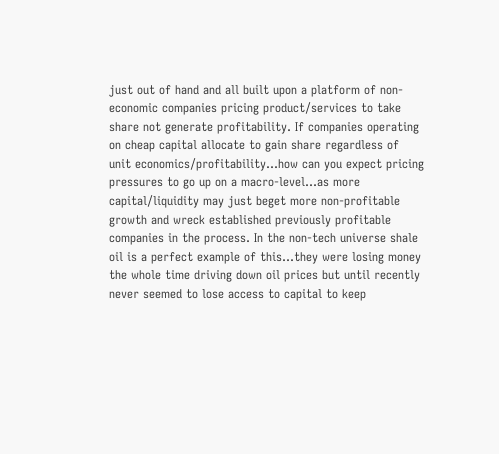just out of hand and all built upon a platform of non-economic companies pricing product/services to take share not generate profitability. If companies operating on cheap capital allocate to gain share regardless of unit economics/profitability…how can you expect pricing pressures to go up on a macro-level…as more capital/liquidity may just beget more non-profitable growth and wreck established previously profitable companies in the process. In the non-tech universe shale oil is a perfect example of this…they were losing money the whole time driving down oil prices but until recently never seemed to lose access to capital to keep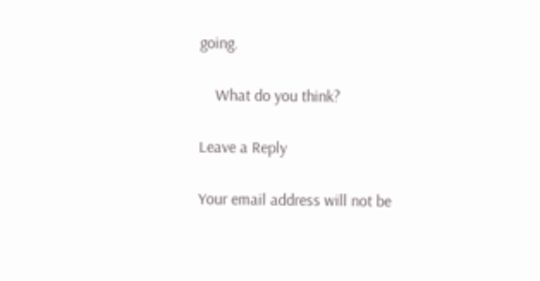going.

    What do you think?

Leave a Reply

Your email address will not be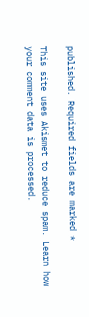published. Required fields are marked *

This site uses Akismet to reduce spam. Learn how your comment data is processed.